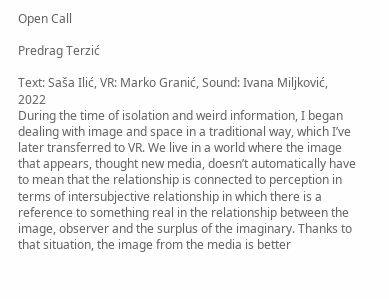Open Call

Predrag Terzić

Text: Saša Ilić, VR: Marko Granić, Sound: Ivana Miljković, 2022
During the time of isolation and weird information, I began dealing with image and space in a traditional way, which I’ve later transferred to VR. We live in a world where the image that appears, thought new media, doesn’t automatically have to mean that the relationship is connected to perception in terms of intersubjective relationship in which there is a reference to something real in the relationship between the image, observer and the surplus of the imaginary. Thanks to that situation, the image from the media is better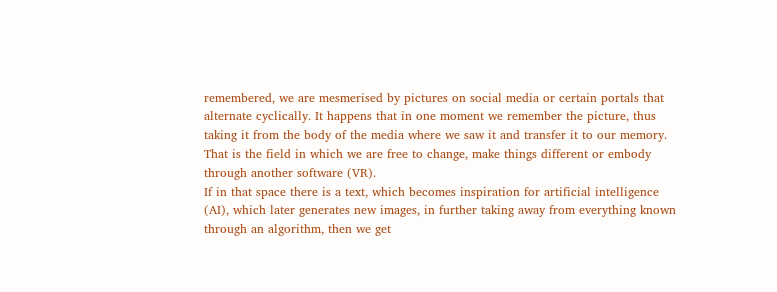remembered, we are mesmerised by pictures on social media or certain portals that alternate cyclically. It happens that in one moment we remember the picture, thus taking it from the body of the media where we saw it and transfer it to our memory. That is the field in which we are free to change, make things different or embody through another software (VR).
If in that space there is a text, which becomes inspiration for artificial intelligence (AI), which later generates new images, in further taking away from everything known through an algorithm, then we get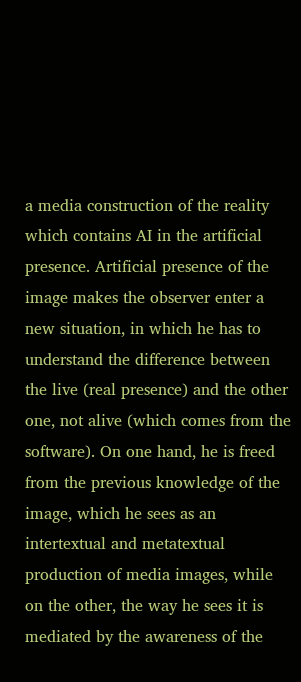a media construction of the reality which contains AI in the artificial presence. Artificial presence of the image makes the observer enter a new situation, in which he has to understand the difference between the live (real presence) and the other one, not alive (which comes from the software). On one hand, he is freed from the previous knowledge of the image, which he sees as an intertextual and metatextual production of media images, while on the other, the way he sees it is mediated by the awareness of the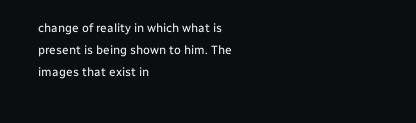change of reality in which what is present is being shown to him. The images that exist in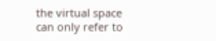the virtual space can only refer to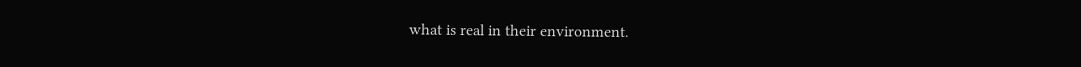what is real in their environment.